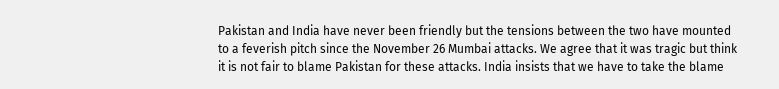Pakistan and India have never been friendly but the tensions between the two have mounted to a feverish pitch since the November 26 Mumbai attacks. We agree that it was tragic but think it is not fair to blame Pakistan for these attacks. India insists that we have to take the blame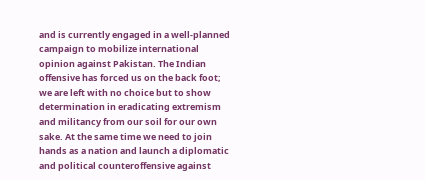and is currently engaged in a well-planned campaign to mobilize international opinion against Pakistan. The Indian offensive has forced us on the back foot; we are left with no choice but to show determination in eradicating extremism and militancy from our soil for our own sake. At the same time we need to join hands as a nation and launch a diplomatic and political counteroffensive against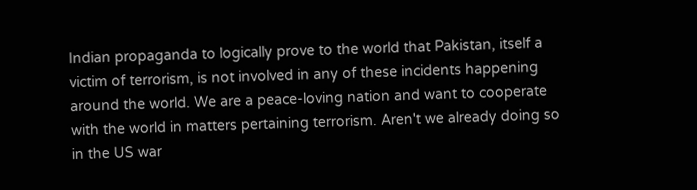Indian propaganda to logically prove to the world that Pakistan, itself a victim of terrorism, is not involved in any of these incidents happening around the world. We are a peace-loving nation and want to cooperate with the world in matters pertaining terrorism. Aren't we already doing so in the US war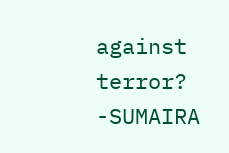against terror? -SUMAIRA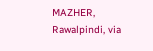MAZHER, Rawalpindi, via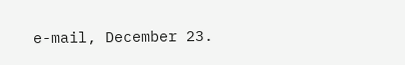e-mail, December 23.